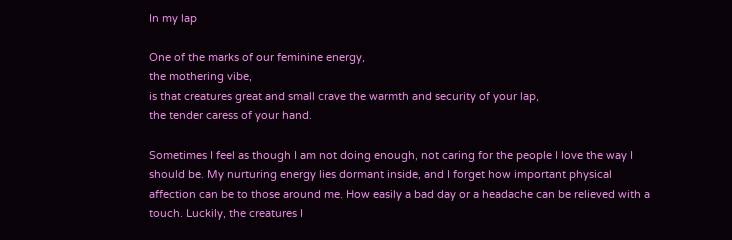In my lap

One of the marks of our feminine energy,
the mothering vibe,
is that creatures great and small crave the warmth and security of your lap,
the tender caress of your hand.

Sometimes I feel as though I am not doing enough, not caring for the people I love the way I should be. My nurturing energy lies dormant inside, and I forget how important physical affection can be to those around me. How easily a bad day or a headache can be relieved with a touch. Luckily, the creatures I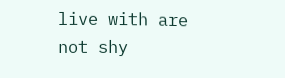live with are not shy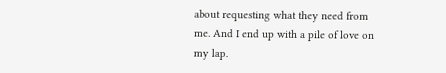about requesting what they need from me. And I end up with a pile of love on my lap.